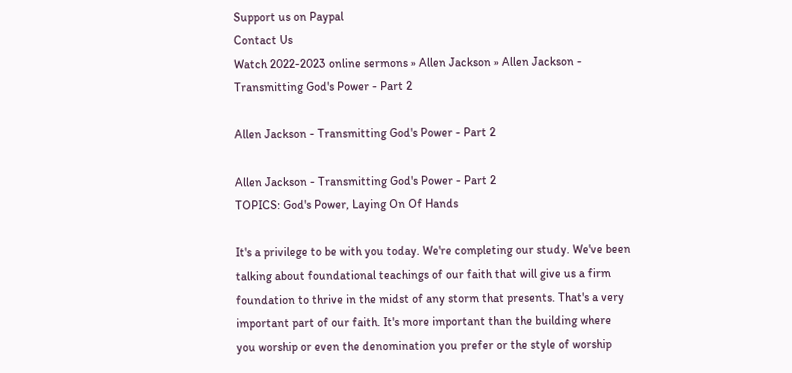Support us on Paypal
Contact Us
Watch 2022-2023 online sermons » Allen Jackson » Allen Jackson - Transmitting God's Power - Part 2

Allen Jackson - Transmitting God's Power - Part 2

Allen Jackson - Transmitting God's Power - Part 2
TOPICS: God's Power, Laying On Of Hands

It's a privilege to be with you today. We're completing our study. We've been talking about foundational teachings of our faith that will give us a firm foundation to thrive in the midst of any storm that presents. That's a very important part of our faith. It's more important than the building where you worship or even the denomination you prefer or the style of worship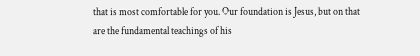that is most comfortable for you. Our foundation is Jesus, but on that are the fundamental teachings of his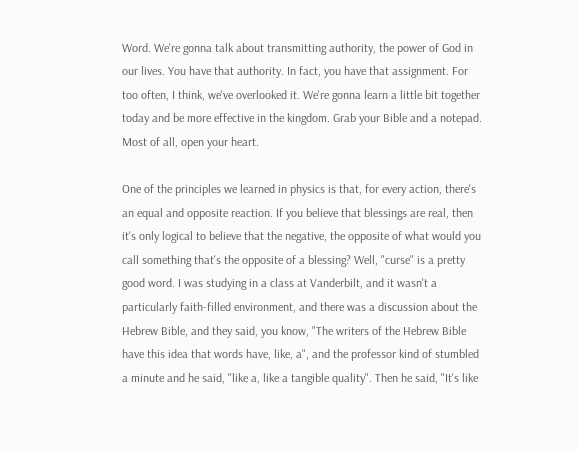Word. We're gonna talk about transmitting authority, the power of God in our lives. You have that authority. In fact, you have that assignment. For too often, I think, we've overlooked it. We're gonna learn a little bit together today and be more effective in the kingdom. Grab your Bible and a notepad. Most of all, open your heart.

One of the principles we learned in physics is that, for every action, there's an equal and opposite reaction. If you believe that blessings are real, then it's only logical to believe that the negative, the opposite of what would you call something that's the opposite of a blessing? Well, "curse" is a pretty good word. I was studying in a class at Vanderbilt, and it wasn't a particularly faith-filled environment, and there was a discussion about the Hebrew Bible, and they said, you know, "The writers of the Hebrew Bible have this idea that words have, like, a", and the professor kind of stumbled a minute and he said, "like a, like a tangible quality". Then he said, "It's like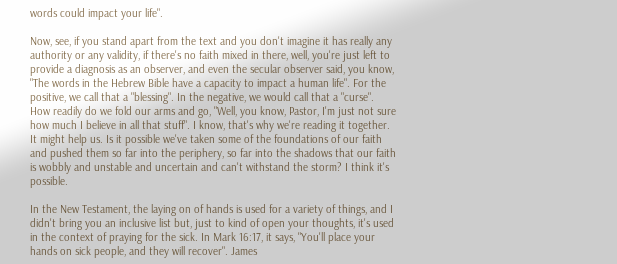words could impact your life".

Now, see, if you stand apart from the text and you don't imagine it has really any authority or any validity, if there's no faith mixed in there, well, you're just left to provide a diagnosis as an observer, and even the secular observer said, you know, "The words in the Hebrew Bible have a capacity to impact a human life". For the positive, we call that a "blessing". In the negative, we would call that a "curse". How readily do we fold our arms and go, "Well, you know, Pastor, I'm just not sure how much I believe in all that stuff". I know, that's why we're reading it together. It might help us. Is it possible we've taken some of the foundations of our faith and pushed them so far into the periphery, so far into the shadows that our faith is wobbly and unstable and uncertain and can't withstand the storm? I think it's possible.

In the New Testament, the laying on of hands is used for a variety of things, and I didn't bring you an inclusive list but, just to kind of open your thoughts, it's used in the context of praying for the sick. In Mark 16:17, it says, "You'll place your hands on sick people, and they will recover". James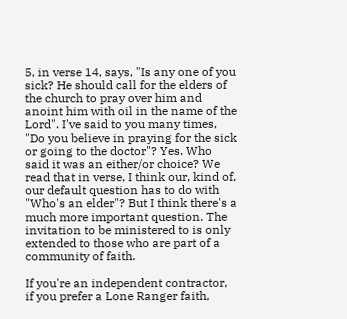5, in verse 14, says, "Is any one of you sick? He should call for the elders of the church to pray over him and anoint him with oil in the name of the Lord". I've said to you many times, "Do you believe in praying for the sick or going to the doctor"? Yes. Who said it was an either/or choice? We read that in verse, I think our, kind of, our default question has to do with "Who's an elder"? But I think there's a much more important question. The invitation to be ministered to is only extended to those who are part of a community of faith.

If you're an independent contractor, if you prefer a Lone Ranger faith,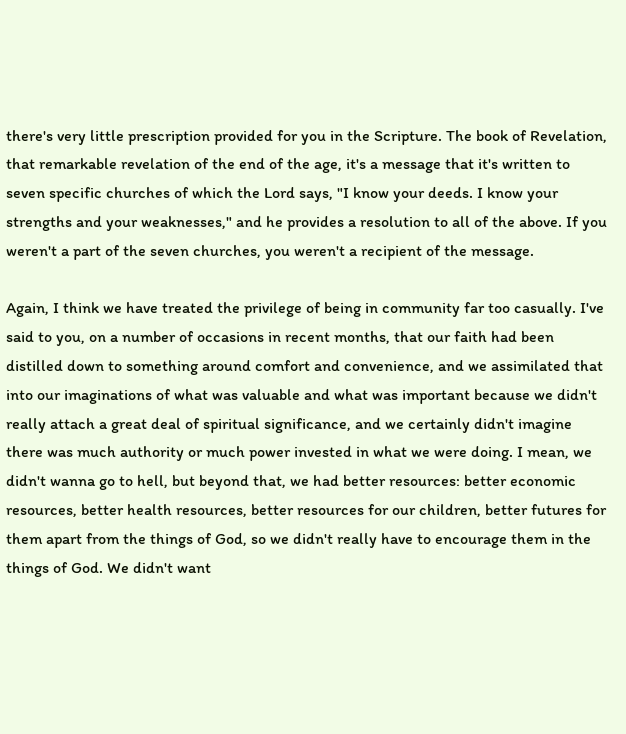there's very little prescription provided for you in the Scripture. The book of Revelation, that remarkable revelation of the end of the age, it's a message that it's written to seven specific churches of which the Lord says, "I know your deeds. I know your strengths and your weaknesses," and he provides a resolution to all of the above. If you weren't a part of the seven churches, you weren't a recipient of the message.

Again, I think we have treated the privilege of being in community far too casually. I've said to you, on a number of occasions in recent months, that our faith had been distilled down to something around comfort and convenience, and we assimilated that into our imaginations of what was valuable and what was important because we didn't really attach a great deal of spiritual significance, and we certainly didn't imagine there was much authority or much power invested in what we were doing. I mean, we didn't wanna go to hell, but beyond that, we had better resources: better economic resources, better health resources, better resources for our children, better futures for them apart from the things of God, so we didn't really have to encourage them in the things of God. We didn't want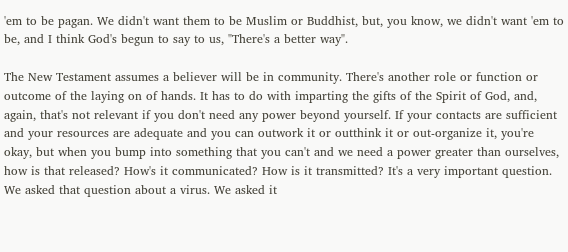'em to be pagan. We didn't want them to be Muslim or Buddhist, but, you know, we didn't want 'em to be, and I think God's begun to say to us, "There's a better way".

The New Testament assumes a believer will be in community. There's another role or function or outcome of the laying on of hands. It has to do with imparting the gifts of the Spirit of God, and, again, that's not relevant if you don't need any power beyond yourself. If your contacts are sufficient and your resources are adequate and you can outwork it or outthink it or out-organize it, you're okay, but when you bump into something that you can't and we need a power greater than ourselves, how is that released? How's it communicated? How is it transmitted? It's a very important question. We asked that question about a virus. We asked it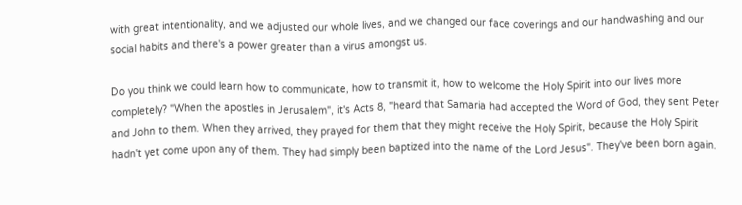with great intentionality, and we adjusted our whole lives, and we changed our face coverings and our handwashing and our social habits and there's a power greater than a virus amongst us.

Do you think we could learn how to communicate, how to transmit it, how to welcome the Holy Spirit into our lives more completely? "When the apostles in Jerusalem", it's Acts 8, "heard that Samaria had accepted the Word of God, they sent Peter and John to them. When they arrived, they prayed for them that they might receive the Holy Spirit, because the Holy Spirit hadn't yet come upon any of them. They had simply been baptized into the name of the Lord Jesus". They've been born again.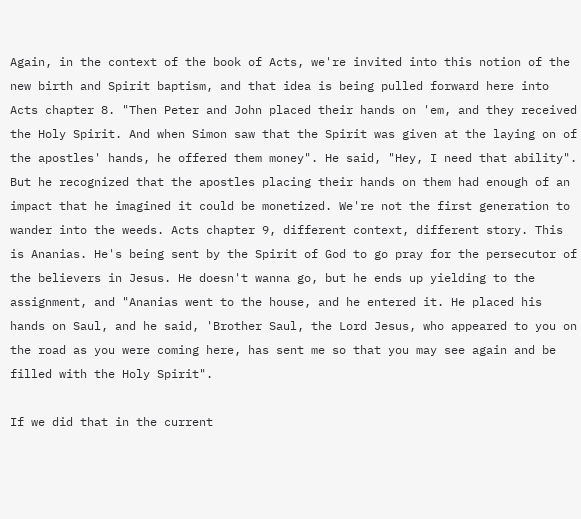Again, in the context of the book of Acts, we're invited into this notion of the new birth and Spirit baptism, and that idea is being pulled forward here into Acts chapter 8. "Then Peter and John placed their hands on 'em, and they received the Holy Spirit. And when Simon saw that the Spirit was given at the laying on of the apostles' hands, he offered them money". He said, "Hey, I need that ability". But he recognized that the apostles placing their hands on them had enough of an impact that he imagined it could be monetized. We're not the first generation to wander into the weeds. Acts chapter 9, different context, different story. This is Ananias. He's being sent by the Spirit of God to go pray for the persecutor of the believers in Jesus. He doesn't wanna go, but he ends up yielding to the assignment, and "Ananias went to the house, and he entered it. He placed his hands on Saul, and he said, 'Brother Saul, the Lord Jesus, who appeared to you on the road as you were coming here, has sent me so that you may see again and be filled with the Holy Spirit".

If we did that in the current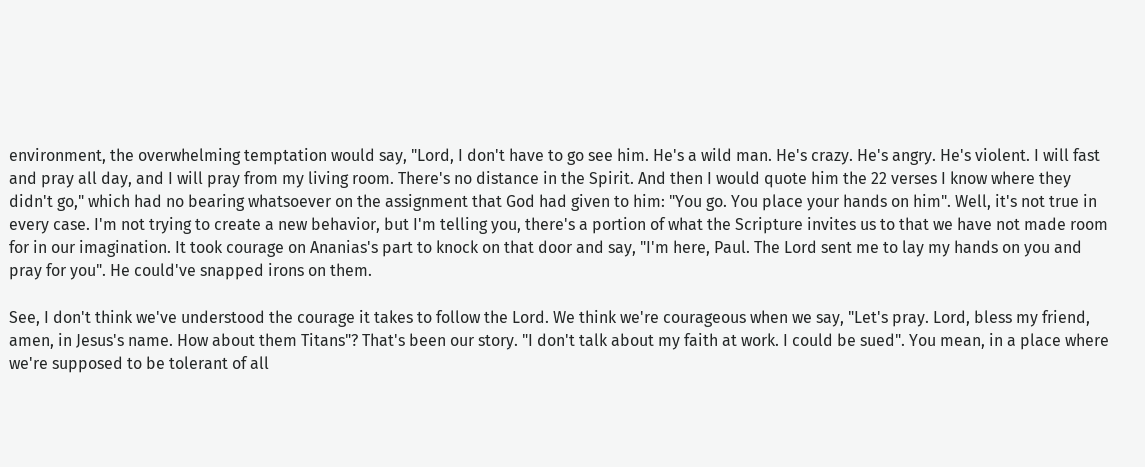environment, the overwhelming temptation would say, "Lord, I don't have to go see him. He's a wild man. He's crazy. He's angry. He's violent. I will fast and pray all day, and I will pray from my living room. There's no distance in the Spirit. And then I would quote him the 22 verses I know where they didn't go," which had no bearing whatsoever on the assignment that God had given to him: "You go. You place your hands on him". Well, it's not true in every case. I'm not trying to create a new behavior, but I'm telling you, there's a portion of what the Scripture invites us to that we have not made room for in our imagination. It took courage on Ananias's part to knock on that door and say, "I'm here, Paul. The Lord sent me to lay my hands on you and pray for you". He could've snapped irons on them.

See, I don't think we've understood the courage it takes to follow the Lord. We think we're courageous when we say, "Let's pray. Lord, bless my friend, amen, in Jesus's name. How about them Titans"? That's been our story. "I don't talk about my faith at work. I could be sued". You mean, in a place where we're supposed to be tolerant of all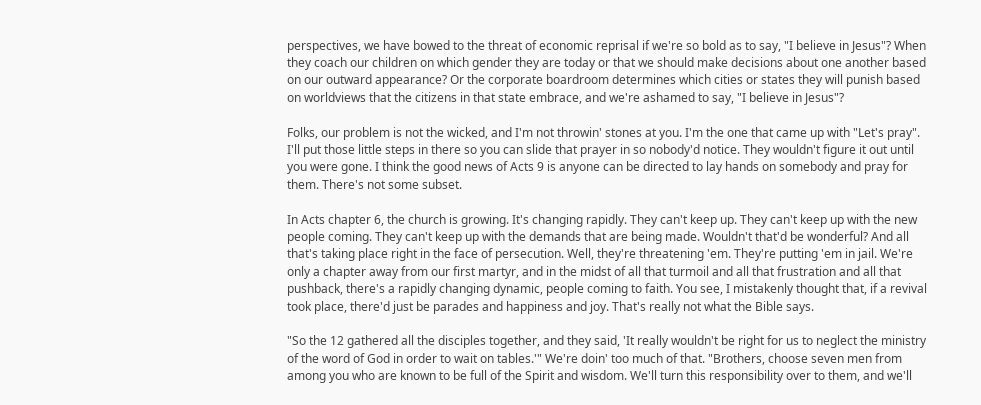perspectives, we have bowed to the threat of economic reprisal if we're so bold as to say, "I believe in Jesus"? When they coach our children on which gender they are today or that we should make decisions about one another based on our outward appearance? Or the corporate boardroom determines which cities or states they will punish based on worldviews that the citizens in that state embrace, and we're ashamed to say, "I believe in Jesus"?

Folks, our problem is not the wicked, and I'm not throwin' stones at you. I'm the one that came up with "Let's pray". I'll put those little steps in there so you can slide that prayer in so nobody'd notice. They wouldn't figure it out until you were gone. I think the good news of Acts 9 is anyone can be directed to lay hands on somebody and pray for them. There's not some subset.

In Acts chapter 6, the church is growing. It's changing rapidly. They can't keep up. They can't keep up with the new people coming. They can't keep up with the demands that are being made. Wouldn't that'd be wonderful? And all that's taking place right in the face of persecution. Well, they're threatening 'em. They're putting 'em in jail. We're only a chapter away from our first martyr, and in the midst of all that turmoil and all that frustration and all that pushback, there's a rapidly changing dynamic, people coming to faith. You see, I mistakenly thought that, if a revival took place, there'd just be parades and happiness and joy. That's really not what the Bible says.

"So the 12 gathered all the disciples together, and they said, 'It really wouldn't be right for us to neglect the ministry of the word of God in order to wait on tables.'" We're doin' too much of that. "Brothers, choose seven men from among you who are known to be full of the Spirit and wisdom. We'll turn this responsibility over to them, and we'll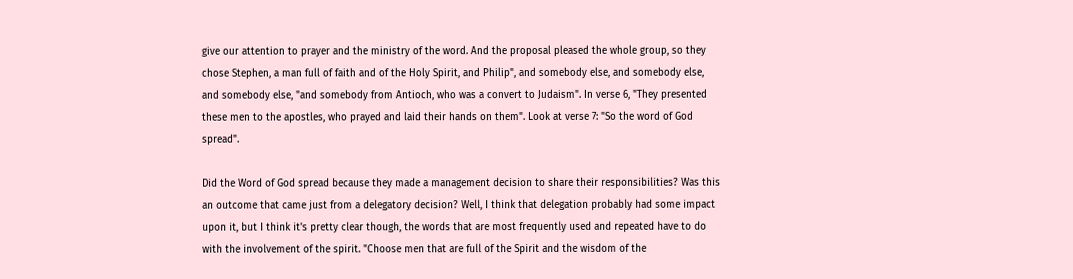give our attention to prayer and the ministry of the word. And the proposal pleased the whole group, so they chose Stephen, a man full of faith and of the Holy Spirit, and Philip", and somebody else, and somebody else, and somebody else, "and somebody from Antioch, who was a convert to Judaism". In verse 6, "They presented these men to the apostles, who prayed and laid their hands on them". Look at verse 7: "So the word of God spread".

Did the Word of God spread because they made a management decision to share their responsibilities? Was this an outcome that came just from a delegatory decision? Well, I think that delegation probably had some impact upon it, but I think it's pretty clear though, the words that are most frequently used and repeated have to do with the involvement of the spirit. "Choose men that are full of the Spirit and the wisdom of the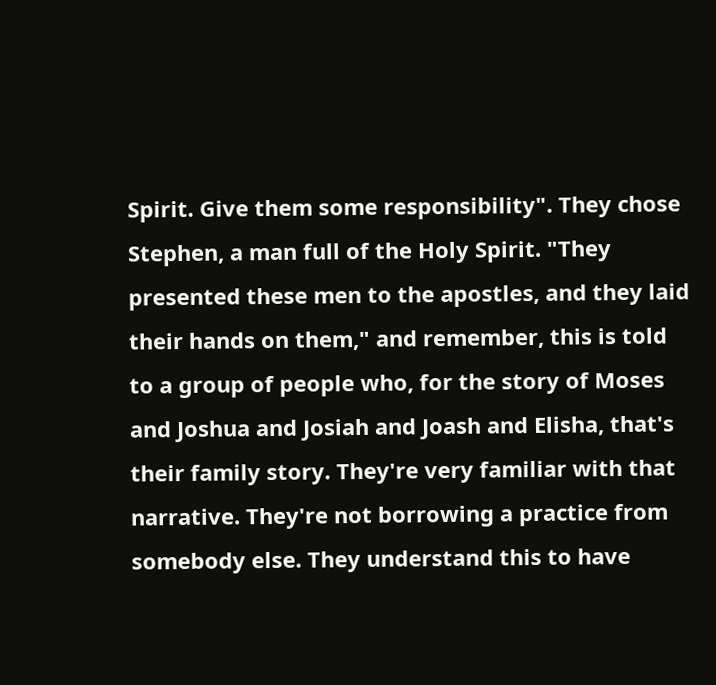Spirit. Give them some responsibility". They chose Stephen, a man full of the Holy Spirit. "They presented these men to the apostles, and they laid their hands on them," and remember, this is told to a group of people who, for the story of Moses and Joshua and Josiah and Joash and Elisha, that's their family story. They're very familiar with that narrative. They're not borrowing a practice from somebody else. They understand this to have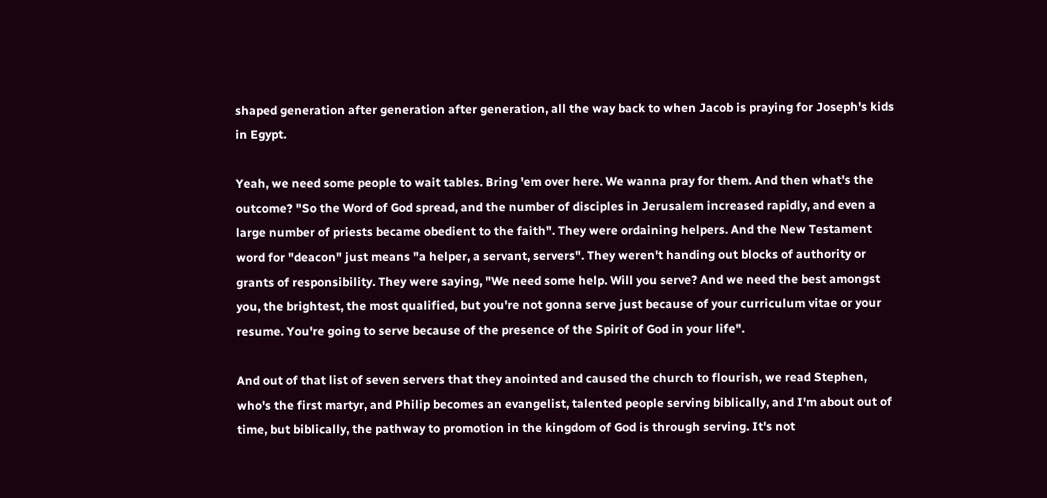shaped generation after generation after generation, all the way back to when Jacob is praying for Joseph's kids in Egypt.

Yeah, we need some people to wait tables. Bring 'em over here. We wanna pray for them. And then what's the outcome? "So the Word of God spread, and the number of disciples in Jerusalem increased rapidly, and even a large number of priests became obedient to the faith". They were ordaining helpers. And the New Testament word for "deacon" just means "a helper, a servant, servers". They weren't handing out blocks of authority or grants of responsibility. They were saying, "We need some help. Will you serve? And we need the best amongst you, the brightest, the most qualified, but you're not gonna serve just because of your curriculum vitae or your resume. You're going to serve because of the presence of the Spirit of God in your life".

And out of that list of seven servers that they anointed and caused the church to flourish, we read Stephen, who's the first martyr, and Philip becomes an evangelist, talented people serving biblically, and I'm about out of time, but biblically, the pathway to promotion in the kingdom of God is through serving. It's not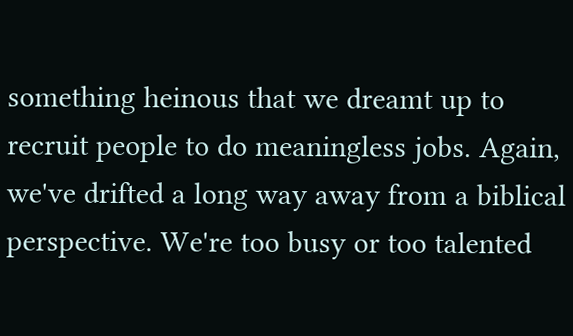something heinous that we dreamt up to recruit people to do meaningless jobs. Again, we've drifted a long way away from a biblical perspective. We're too busy or too talented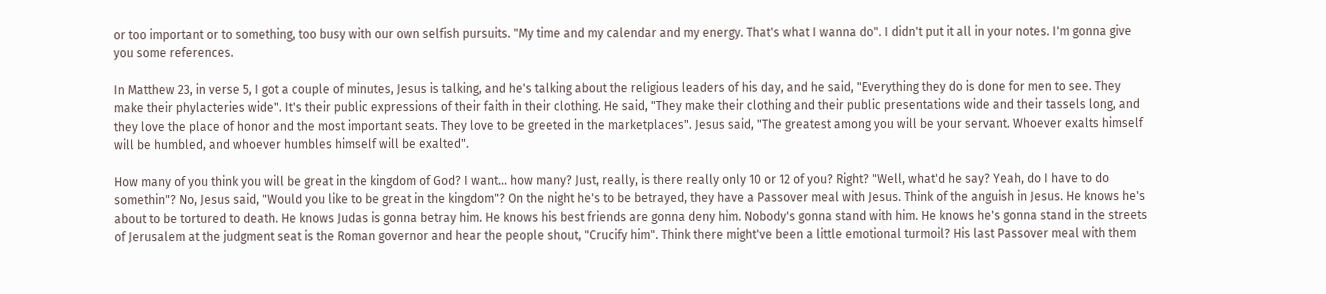or too important or to something, too busy with our own selfish pursuits. "My time and my calendar and my energy. That's what I wanna do". I didn't put it all in your notes. I'm gonna give you some references.

In Matthew 23, in verse 5, I got a couple of minutes, Jesus is talking, and he's talking about the religious leaders of his day, and he said, "Everything they do is done for men to see. They make their phylacteries wide". It's their public expressions of their faith in their clothing. He said, "They make their clothing and their public presentations wide and their tassels long, and they love the place of honor and the most important seats. They love to be greeted in the marketplaces". Jesus said, "The greatest among you will be your servant. Whoever exalts himself will be humbled, and whoever humbles himself will be exalted".

How many of you think you will be great in the kingdom of God? I want... how many? Just, really, is there really only 10 or 12 of you? Right? "Well, what'd he say? Yeah, do I have to do somethin"? No, Jesus said, "Would you like to be great in the kingdom"? On the night he's to be betrayed, they have a Passover meal with Jesus. Think of the anguish in Jesus. He knows he's about to be tortured to death. He knows Judas is gonna betray him. He knows his best friends are gonna deny him. Nobody's gonna stand with him. He knows he's gonna stand in the streets of Jerusalem at the judgment seat is the Roman governor and hear the people shout, "Crucify him". Think there might've been a little emotional turmoil? His last Passover meal with them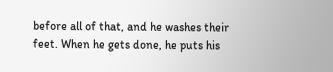before all of that, and he washes their feet. When he gets done, he puts his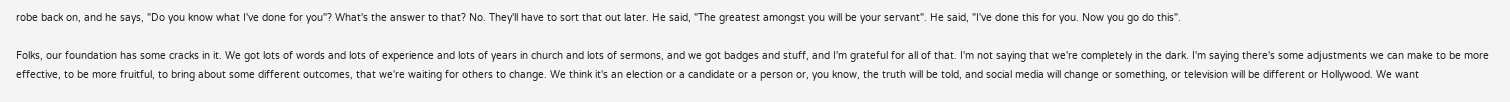robe back on, and he says, "Do you know what I've done for you"? What's the answer to that? No. They'll have to sort that out later. He said, "The greatest amongst you will be your servant". He said, "I've done this for you. Now you go do this".

Folks, our foundation has some cracks in it. We got lots of words and lots of experience and lots of years in church and lots of sermons, and we got badges and stuff, and I'm grateful for all of that. I'm not saying that we're completely in the dark. I'm saying there's some adjustments we can make to be more effective, to be more fruitful, to bring about some different outcomes, that we're waiting for others to change. We think it's an election or a candidate or a person or, you know, the truth will be told, and social media will change or something, or television will be different or Hollywood. We want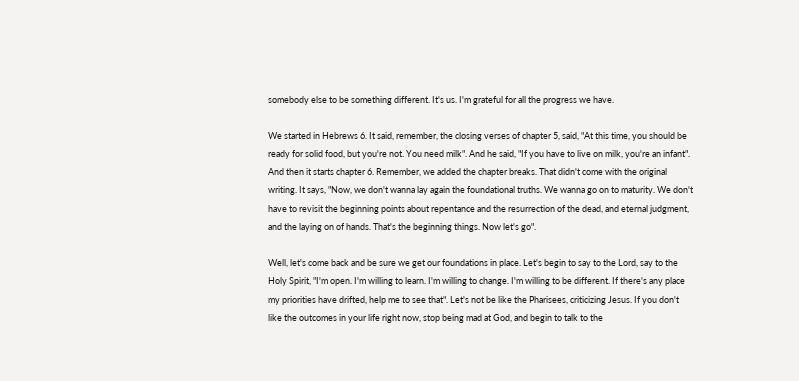somebody else to be something different. It's us. I'm grateful for all the progress we have.

We started in Hebrews 6. It said, remember, the closing verses of chapter 5, said, "At this time, you should be ready for solid food, but you're not. You need milk". And he said, "If you have to live on milk, you're an infant". And then it starts chapter 6. Remember, we added the chapter breaks. That didn't come with the original writing. It says, "Now, we don't wanna lay again the foundational truths. We wanna go on to maturity. We don't have to revisit the beginning points about repentance and the resurrection of the dead, and eternal judgment, and the laying on of hands. That's the beginning things. Now let's go".

Well, let's come back and be sure we get our foundations in place. Let's begin to say to the Lord, say to the Holy Spirit, "I'm open. I'm willing to learn. I'm willing to change. I'm willing to be different. If there's any place my priorities have drifted, help me to see that". Let's not be like the Pharisees, criticizing Jesus. If you don't like the outcomes in your life right now, stop being mad at God, and begin to talk to the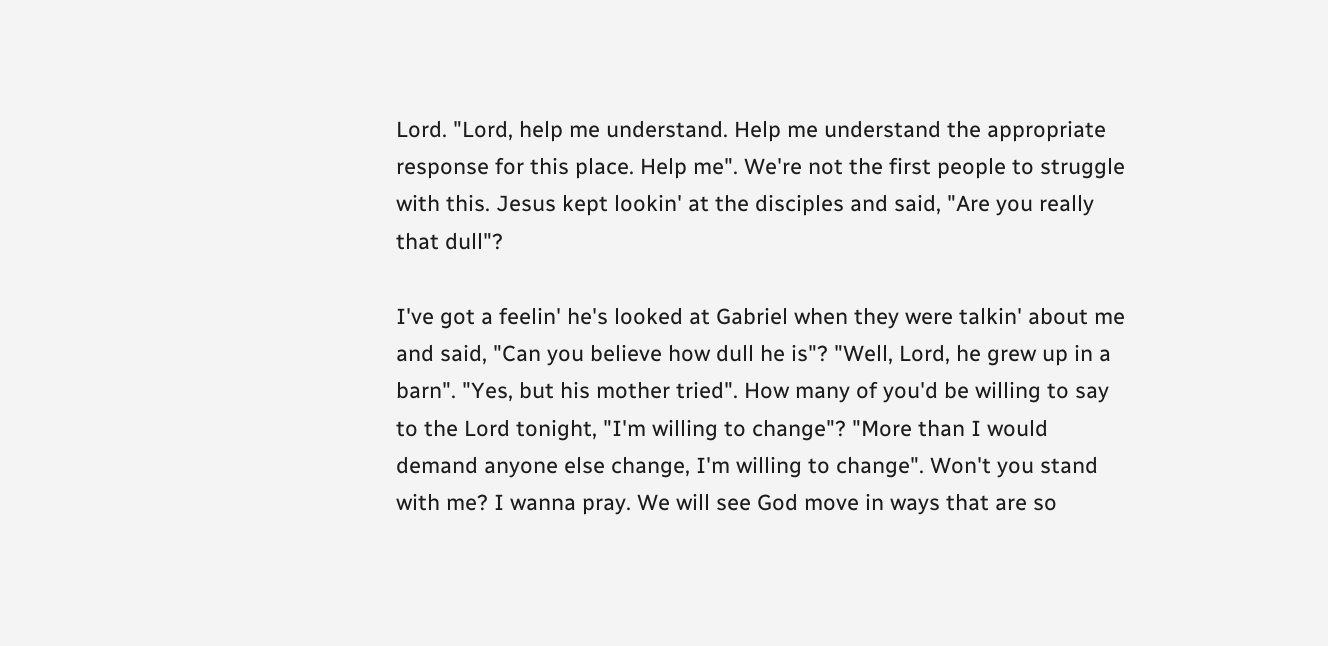Lord. "Lord, help me understand. Help me understand the appropriate response for this place. Help me". We're not the first people to struggle with this. Jesus kept lookin' at the disciples and said, "Are you really that dull"?

I've got a feelin' he's looked at Gabriel when they were talkin' about me and said, "Can you believe how dull he is"? "Well, Lord, he grew up in a barn". "Yes, but his mother tried". How many of you'd be willing to say to the Lord tonight, "I'm willing to change"? "More than I would demand anyone else change, I'm willing to change". Won't you stand with me? I wanna pray. We will see God move in ways that are so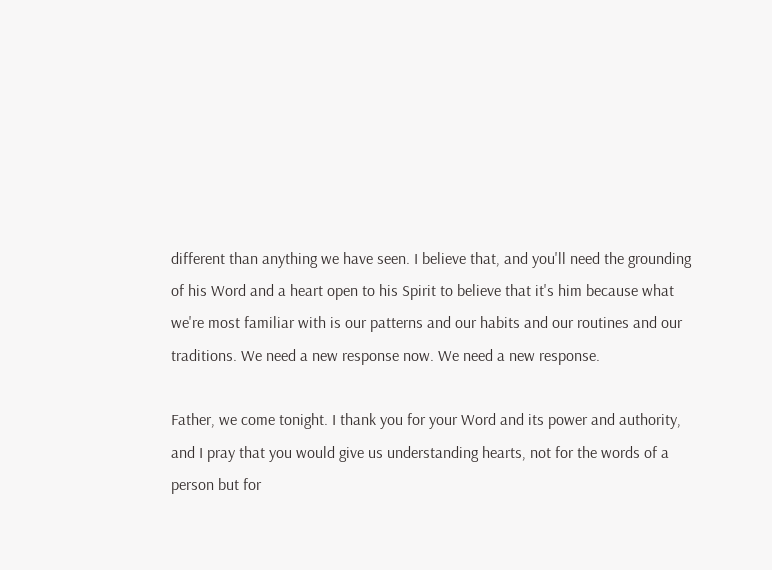different than anything we have seen. I believe that, and you'll need the grounding of his Word and a heart open to his Spirit to believe that it's him because what we're most familiar with is our patterns and our habits and our routines and our traditions. We need a new response now. We need a new response.

Father, we come tonight. I thank you for your Word and its power and authority, and I pray that you would give us understanding hearts, not for the words of a person but for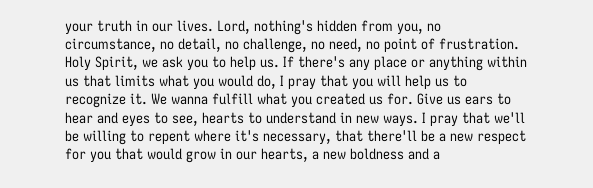your truth in our lives. Lord, nothing's hidden from you, no circumstance, no detail, no challenge, no need, no point of frustration. Holy Spirit, we ask you to help us. If there's any place or anything within us that limits what you would do, I pray that you will help us to recognize it. We wanna fulfill what you created us for. Give us ears to hear and eyes to see, hearts to understand in new ways. I pray that we'll be willing to repent where it's necessary, that there'll be a new respect for you that would grow in our hearts, a new boldness and a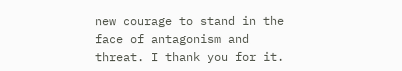new courage to stand in the face of antagonism and threat. I thank you for it.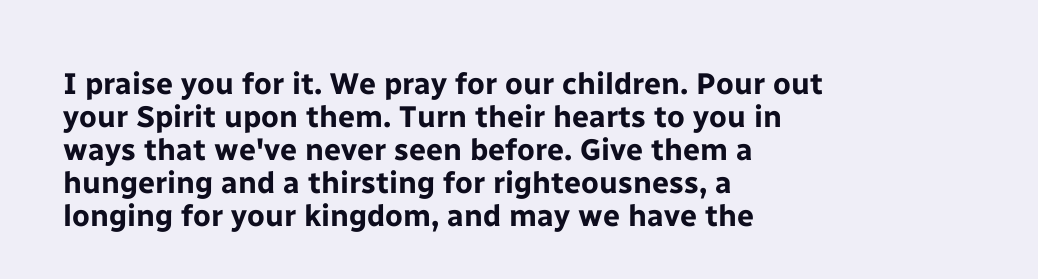I praise you for it. We pray for our children. Pour out your Spirit upon them. Turn their hearts to you in ways that we've never seen before. Give them a hungering and a thirsting for righteousness, a longing for your kingdom, and may we have the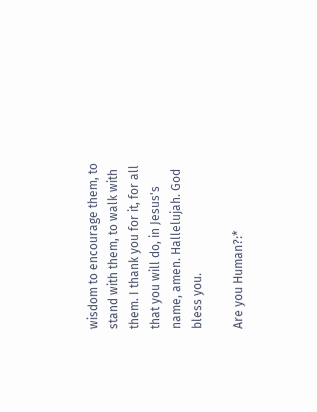wisdom to encourage them, to stand with them, to walk with them. I thank you for it, for all that you will do, in Jesus's name, amen. Hallelujah. God bless you.

Are you Human?:*